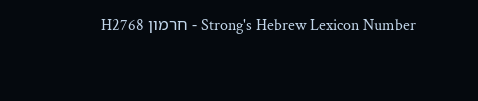H2768 חרמון - Strong's Hebrew Lexicon Number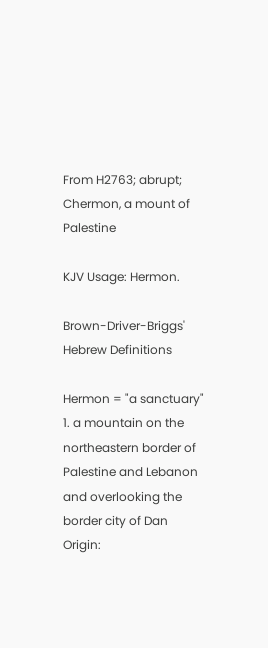From H2763; abrupt; Chermon, a mount of Palestine

KJV Usage: Hermon.

Brown-Driver-Briggs' Hebrew Definitions

Hermon = "a sanctuary"
1. a mountain on the northeastern border of Palestine and Lebanon and overlooking the border city of Dan
Origin: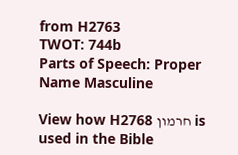from H2763
TWOT: 744b
Parts of Speech: Proper Name Masculine

View how H2768 חרמון is used in the Bible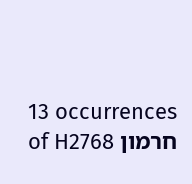13 occurrences of H2768 חרמון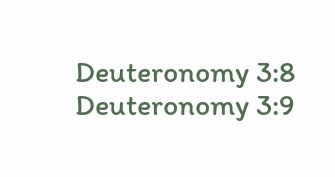Deuteronomy 3:8
Deuteronomy 3:9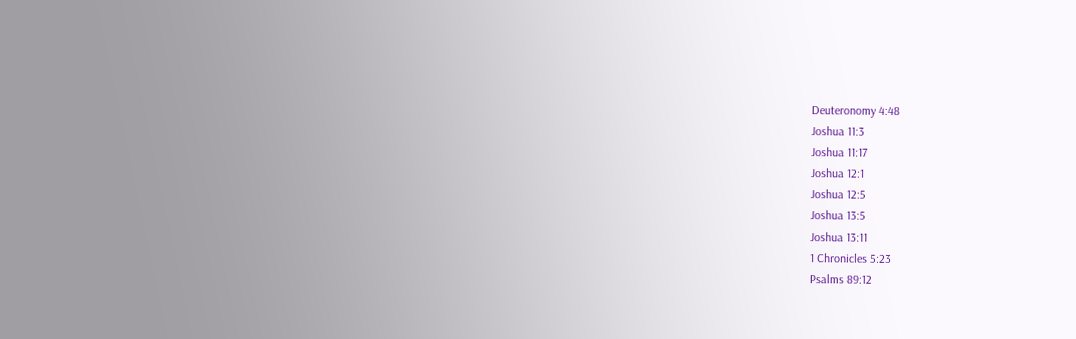Deuteronomy 4:48
Joshua 11:3
Joshua 11:17
Joshua 12:1
Joshua 12:5
Joshua 13:5
Joshua 13:11
1 Chronicles 5:23
Psalms 89:12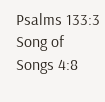Psalms 133:3
Song of Songs 4:8